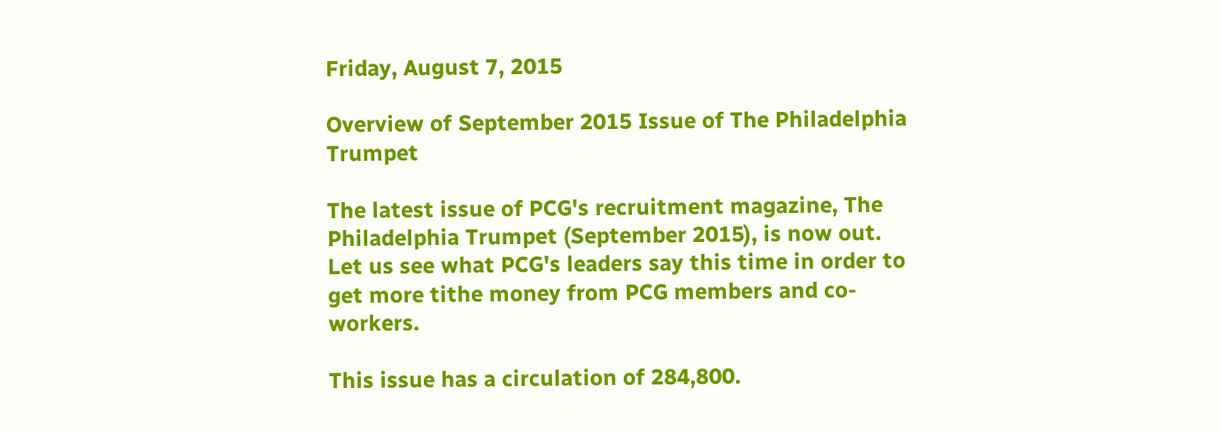Friday, August 7, 2015

Overview of September 2015 Issue of The Philadelphia Trumpet

The latest issue of PCG's recruitment magazine, The Philadelphia Trumpet (September 2015), is now out. Let us see what PCG's leaders say this time in order to get more tithe money from PCG members and co-workers.

This issue has a circulation of 284,800.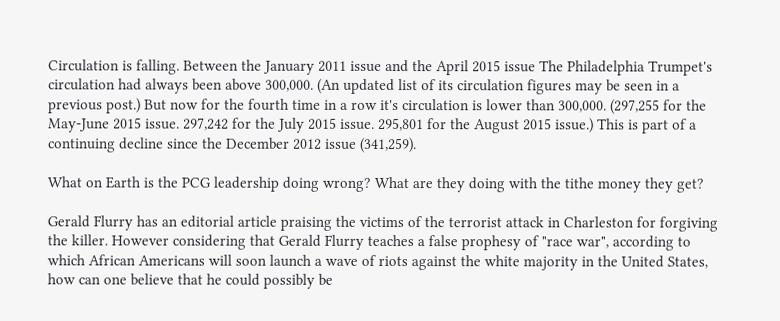Circulation is falling. Between the January 2011 issue and the April 2015 issue The Philadelphia Trumpet's circulation had always been above 300,000. (An updated list of its circulation figures may be seen in a previous post.) But now for the fourth time in a row it's circulation is lower than 300,000. (297,255 for the May-June 2015 issue. 297,242 for the July 2015 issue. 295,801 for the August 2015 issue.) This is part of a continuing decline since the December 2012 issue (341,259).

What on Earth is the PCG leadership doing wrong? What are they doing with the tithe money they get?

Gerald Flurry has an editorial article praising the victims of the terrorist attack in Charleston for forgiving the killer. However considering that Gerald Flurry teaches a false prophesy of "race war", according to which African Americans will soon launch a wave of riots against the white majority in the United States, how can one believe that he could possibly be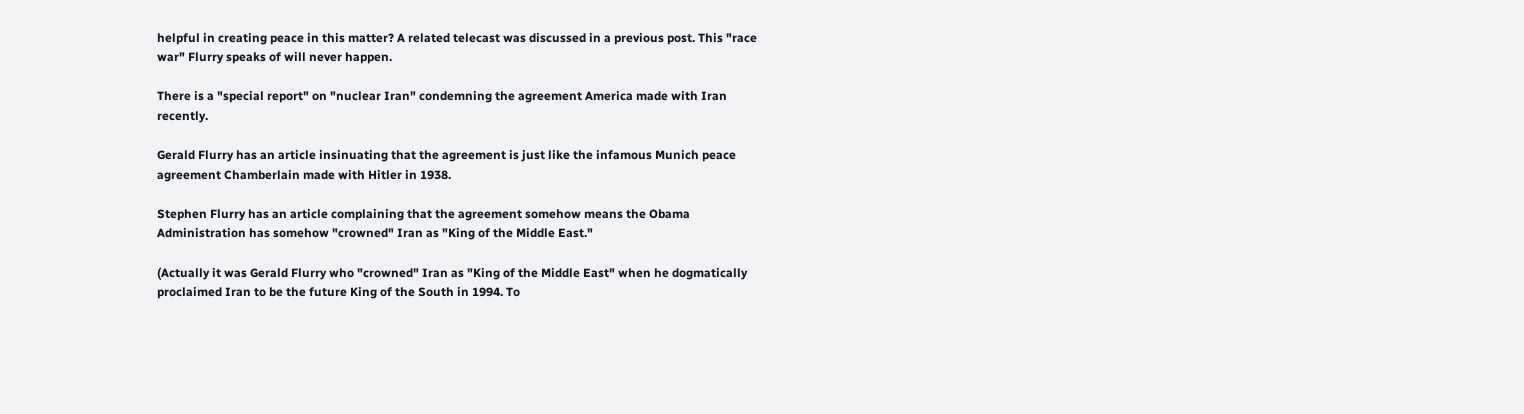helpful in creating peace in this matter? A related telecast was discussed in a previous post. This "race war" Flurry speaks of will never happen.

There is a "special report" on "nuclear Iran" condemning the agreement America made with Iran recently.

Gerald Flurry has an article insinuating that the agreement is just like the infamous Munich peace agreement Chamberlain made with Hitler in 1938.

Stephen Flurry has an article complaining that the agreement somehow means the Obama Administration has somehow "crowned" Iran as "King of the Middle East."

(Actually it was Gerald Flurry who "crowned" Iran as "King of the Middle East" when he dogmatically proclaimed Iran to be the future King of the South in 1994. To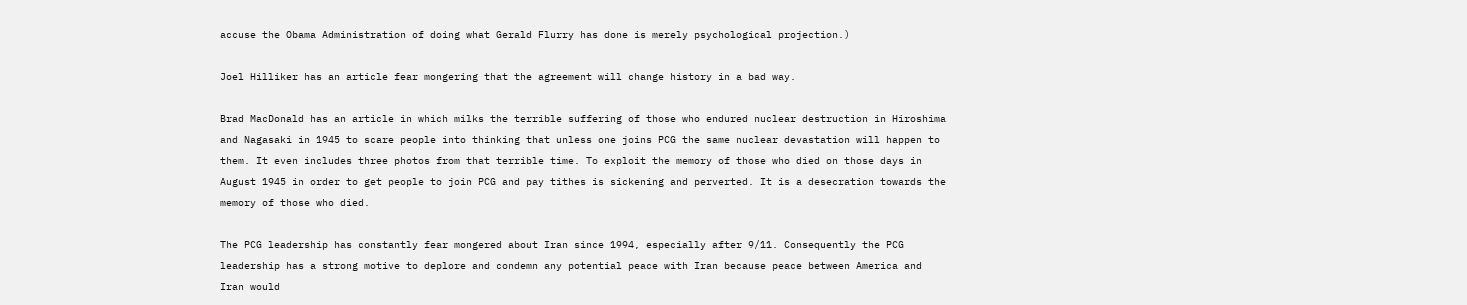accuse the Obama Administration of doing what Gerald Flurry has done is merely psychological projection.)

Joel Hilliker has an article fear mongering that the agreement will change history in a bad way.

Brad MacDonald has an article in which milks the terrible suffering of those who endured nuclear destruction in Hiroshima and Nagasaki in 1945 to scare people into thinking that unless one joins PCG the same nuclear devastation will happen to them. It even includes three photos from that terrible time. To exploit the memory of those who died on those days in August 1945 in order to get people to join PCG and pay tithes is sickening and perverted. It is a desecration towards the memory of those who died.

The PCG leadership has constantly fear mongered about Iran since 1994, especially after 9/11. Consequently the PCG leadership has a strong motive to deplore and condemn any potential peace with Iran because peace between America and Iran would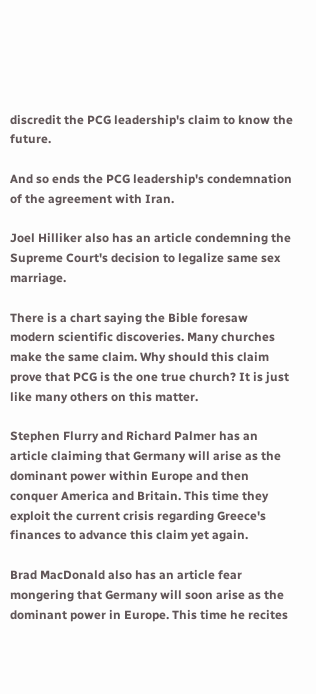discredit the PCG leadership's claim to know the future.

And so ends the PCG leadership's condemnation of the agreement with Iran.

Joel Hilliker also has an article condemning the Supreme Court's decision to legalize same sex marriage.

There is a chart saying the Bible foresaw modern scientific discoveries. Many churches make the same claim. Why should this claim prove that PCG is the one true church? It is just like many others on this matter.

Stephen Flurry and Richard Palmer has an article claiming that Germany will arise as the dominant power within Europe and then conquer America and Britain. This time they exploit the current crisis regarding Greece's finances to advance this claim yet again.

Brad MacDonald also has an article fear mongering that Germany will soon arise as the dominant power in Europe. This time he recites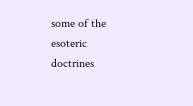some of the esoteric doctrines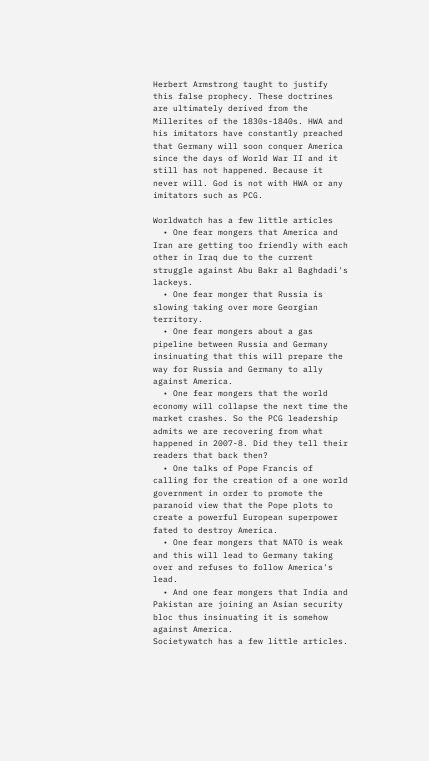Herbert Armstrong taught to justify this false prophecy. These doctrines are ultimately derived from the Millerites of the 1830s-1840s. HWA and his imitators have constantly preached that Germany will soon conquer America since the days of World War II and it still has not happened. Because it never will. God is not with HWA or any imitators such as PCG.

Worldwatch has a few little articles
  • One fear mongers that America and Iran are getting too friendly with each other in Iraq due to the current struggle against Abu Bakr al Baghdadi's lackeys.
  • One fear monger that Russia is slowing taking over more Georgian territory.
  • One fear mongers about a gas pipeline between Russia and Germany insinuating that this will prepare the way for Russia and Germany to ally against America.
  • One fear mongers that the world economy will collapse the next time the market crashes. So the PCG leadership admits we are recovering from what happened in 2007-8. Did they tell their readers that back then?
  • One talks of Pope Francis of calling for the creation of a one world government in order to promote the paranoid view that the Pope plots to create a powerful European superpower fated to destroy America.
  • One fear mongers that NATO is weak and this will lead to Germany taking over and refuses to follow America's lead.
  • And one fear mongers that India and Pakistan are joining an Asian security bloc thus insinuating it is somehow against America.
Societywatch has a few little articles.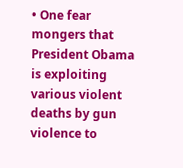• One fear mongers that President Obama is exploiting various violent deaths by gun violence to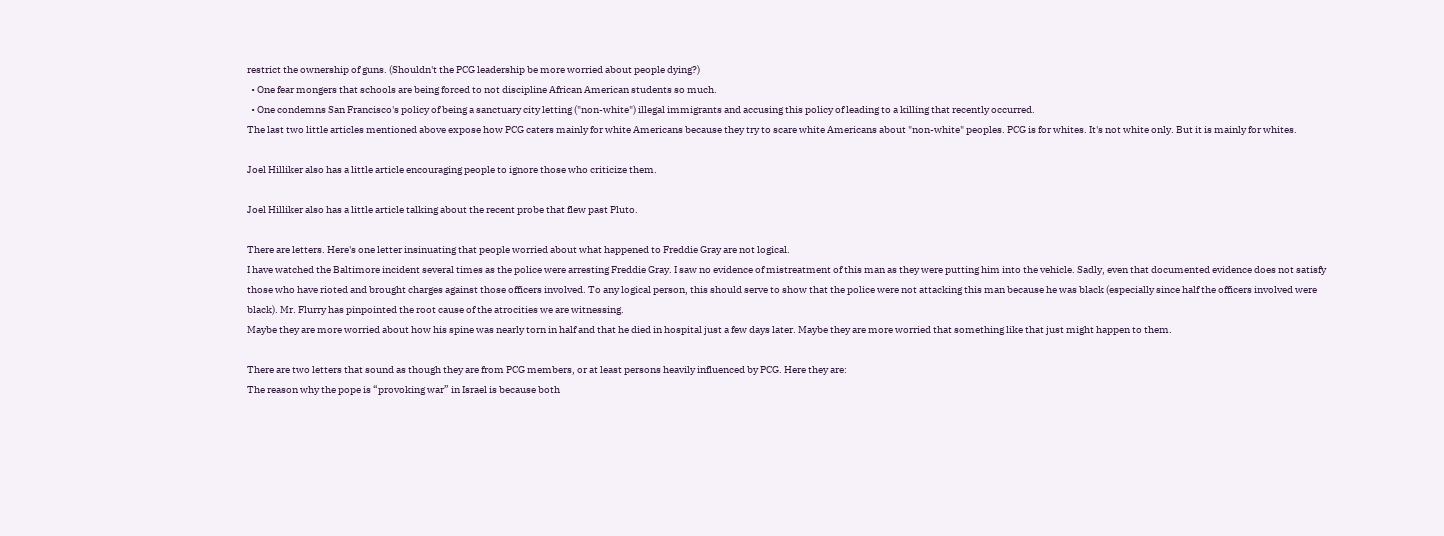restrict the ownership of guns. (Shouldn't the PCG leadership be more worried about people dying?)
  • One fear mongers that schools are being forced to not discipline African American students so much.
  • One condemns San Francisco's policy of being a sanctuary city letting ("non-white") illegal immigrants and accusing this policy of leading to a killing that recently occurred.
The last two little articles mentioned above expose how PCG caters mainly for white Americans because they try to scare white Americans about "non-white" peoples. PCG is for whites. It's not white only. But it is mainly for whites.

Joel Hilliker also has a little article encouraging people to ignore those who criticize them.

Joel Hilliker also has a little article talking about the recent probe that flew past Pluto.

There are letters. Here's one letter insinuating that people worried about what happened to Freddie Gray are not logical.
I have watched the Baltimore incident several times as the police were arresting Freddie Gray. I saw no evidence of mistreatment of this man as they were putting him into the vehicle. Sadly, even that documented evidence does not satisfy those who have rioted and brought charges against those officers involved. To any logical person, this should serve to show that the police were not attacking this man because he was black (especially since half the officers involved were black). Mr. Flurry has pinpointed the root cause of the atrocities we are witnessing.
Maybe they are more worried about how his spine was nearly torn in half and that he died in hospital just a few days later. Maybe they are more worried that something like that just might happen to them.

There are two letters that sound as though they are from PCG members, or at least persons heavily influenced by PCG. Here they are:
The reason why the pope is “provoking war” in Israel is because both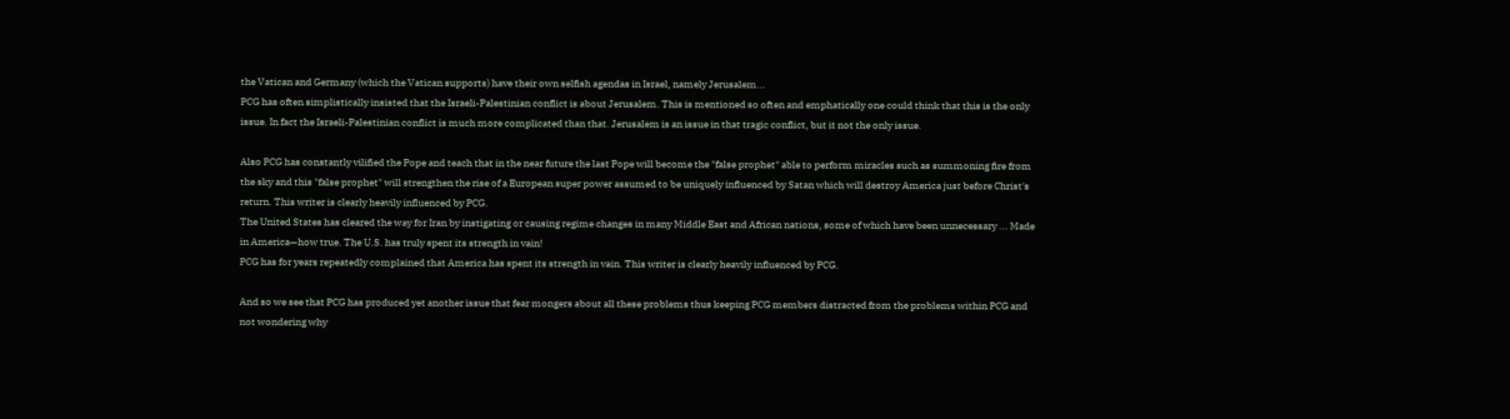the Vatican and Germany (which the Vatican supports) have their own selfish agendas in Israel, namely Jerusalem...
PCG has often simplistically insisted that the Israeli-Palestinian conflict is about Jerusalem. This is mentioned so often and emphatically one could think that this is the only issue. In fact the Israeli-Palestinian conflict is much more complicated than that. Jerusalem is an issue in that tragic conflict, but it not the only issue.

Also PCG has constantly vilified the Pope and teach that in the near future the last Pope will become the "false prophet" able to perform miracles such as summoning fire from the sky and this "false prophet" will strengthen the rise of a European super power assumed to be uniquely influenced by Satan which will destroy America just before Christ's return. This writer is clearly heavily influenced by PCG.
The United States has cleared the way for Iran by instigating or causing regime changes in many Middle East and African nations, some of which have been unnecessary ... Made in America—how true. The U.S. has truly spent its strength in vain!
PCG has for years repeatedly complained that America has spent its strength in vain. This writer is clearly heavily influenced by PCG.

And so we see that PCG has produced yet another issue that fear mongers about all these problems thus keeping PCG members distracted from the problems within PCG and not wondering why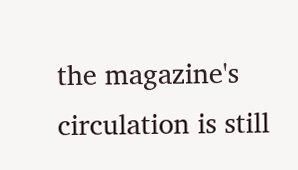the magazine's circulation is still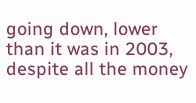going down, lower than it was in 2003, despite all the money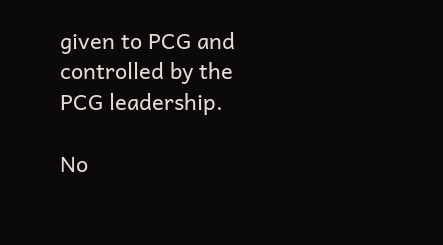given to PCG and controlled by the PCG leadership.

No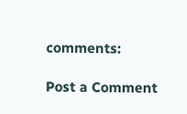comments:

Post a Comment